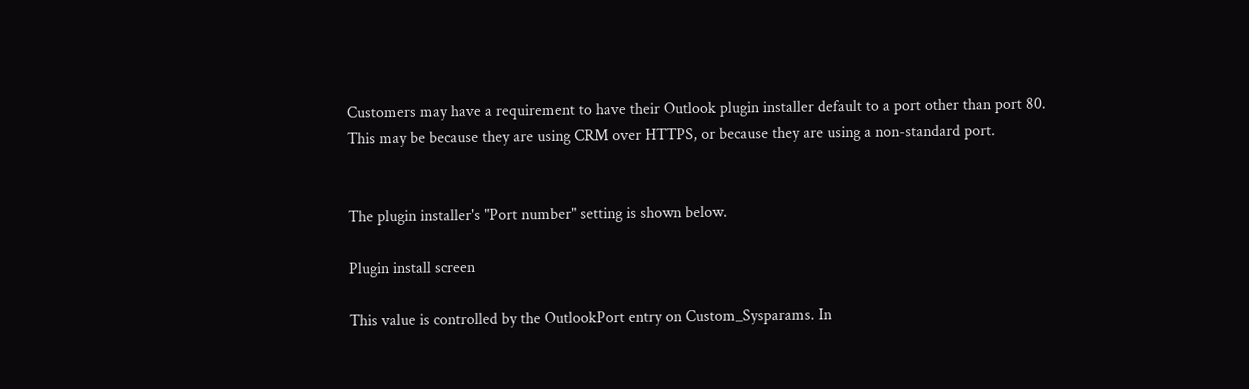Customers may have a requirement to have their Outlook plugin installer default to a port other than port 80. This may be because they are using CRM over HTTPS, or because they are using a non-standard port.


The plugin installer's "Port number" setting is shown below.

Plugin install screen

This value is controlled by the OutlookPort entry on Custom_Sysparams. In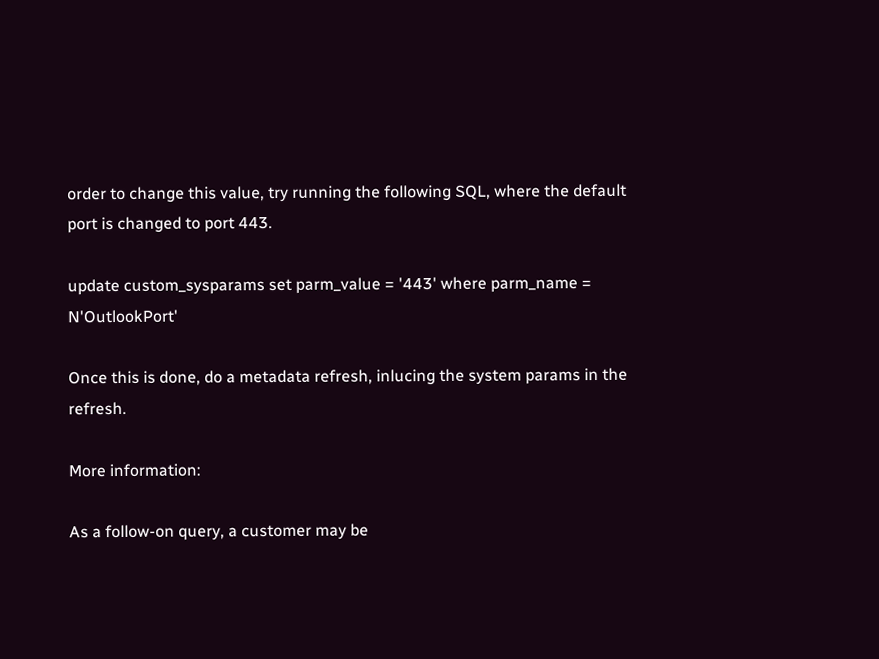order to change this value, try running the following SQL, where the default port is changed to port 443.

update custom_sysparams set parm_value = '443' where parm_name = N'OutlookPort'

Once this is done, do a metadata refresh, inlucing the system params in the refresh.

More information:

As a follow-on query, a customer may be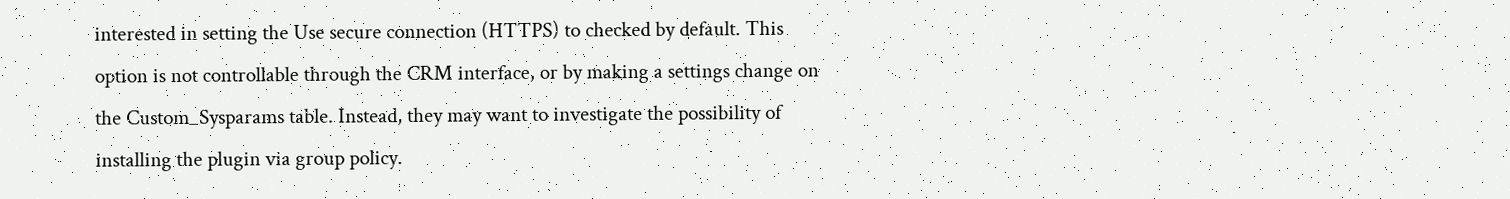interested in setting the Use secure connection (HTTPS) to checked by default. This option is not controllable through the CRM interface, or by making a settings change on the Custom_Sysparams table. Instead, they may want to investigate the possibility of installing the plugin via group policy.